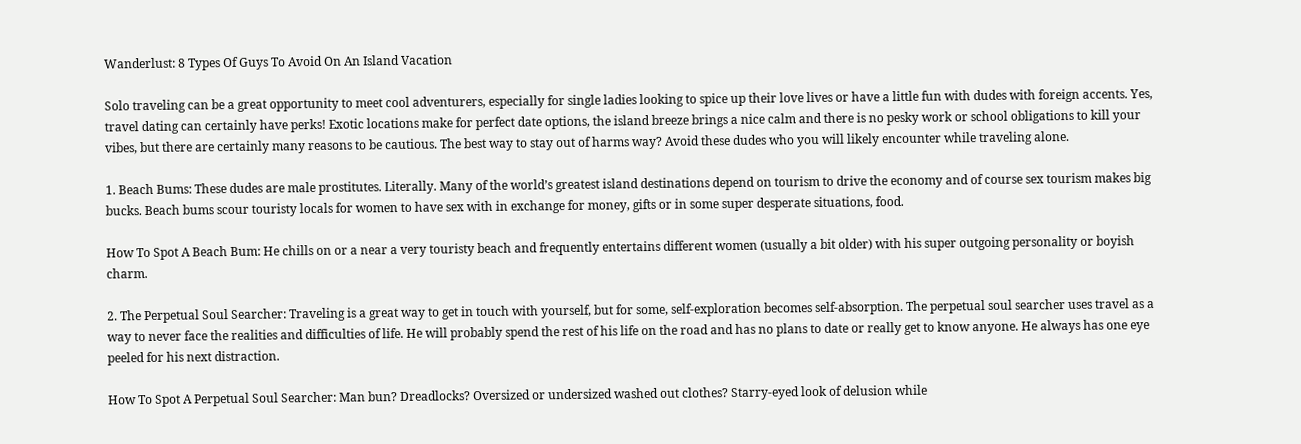Wanderlust: 8 Types Of Guys To Avoid On An Island Vacation

Solo traveling can be a great opportunity to meet cool adventurers, especially for single ladies looking to spice up their love lives or have a little fun with dudes with foreign accents. Yes, travel dating can certainly have perks! Exotic locations make for perfect date options, the island breeze brings a nice calm and there is no pesky work or school obligations to kill your vibes, but there are certainly many reasons to be cautious. The best way to stay out of harms way? Avoid these dudes who you will likely encounter while traveling alone.

1. Beach Bums: These dudes are male prostitutes. Literally. Many of the world’s greatest island destinations depend on tourism to drive the economy and of course sex tourism makes big bucks. Beach bums scour touristy locals for women to have sex with in exchange for money, gifts or in some super desperate situations, food.

How To Spot A Beach Bum: He chills on or a near a very touristy beach and frequently entertains different women (usually a bit older) with his super outgoing personality or boyish charm.

2. The Perpetual Soul Searcher: Traveling is a great way to get in touch with yourself, but for some, self-exploration becomes self-absorption. The perpetual soul searcher uses travel as a way to never face the realities and difficulties of life. He will probably spend the rest of his life on the road and has no plans to date or really get to know anyone. He always has one eye peeled for his next distraction.

How To Spot A Perpetual Soul Searcher: Man bun? Dreadlocks? Oversized or undersized washed out clothes? Starry-eyed look of delusion while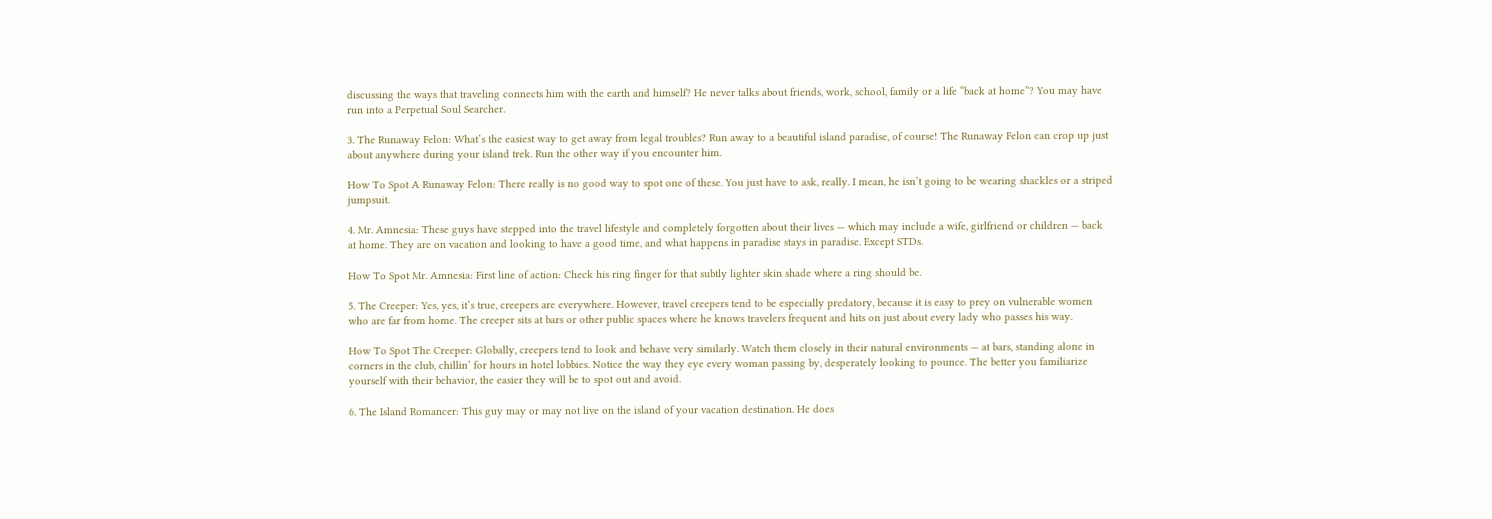discussing the ways that traveling connects him with the earth and himself? He never talks about friends, work, school, family or a life “back at home”? You may have run into a Perpetual Soul Searcher.

3. The Runaway Felon: What’s the easiest way to get away from legal troubles? Run away to a beautiful island paradise, of course! The Runaway Felon can crop up just about anywhere during your island trek. Run the other way if you encounter him.

How To Spot A Runaway Felon: There really is no good way to spot one of these. You just have to ask, really. I mean, he isn’t going to be wearing shackles or a striped jumpsuit.

4. Mr. Amnesia: These guys have stepped into the travel lifestyle and completely forgotten about their lives — which may include a wife, girlfriend or children — back at home. They are on vacation and looking to have a good time, and what happens in paradise stays in paradise. Except STDs.

How To Spot Mr. Amnesia: First line of action: Check his ring finger for that subtly lighter skin shade where a ring should be.

5. The Creeper: Yes, yes, it’s true, creepers are everywhere. However, travel creepers tend to be especially predatory, because it is easy to prey on vulnerable women who are far from home. The creeper sits at bars or other public spaces where he knows travelers frequent and hits on just about every lady who passes his way.

How To Spot The Creeper: Globally, creepers tend to look and behave very similarly. Watch them closely in their natural environments — at bars, standing alone in corners in the club, chillin’ for hours in hotel lobbies. Notice the way they eye every woman passing by, desperately looking to pounce. The better you familiarize yourself with their behavior, the easier they will be to spot out and avoid.

6. The Island Romancer: This guy may or may not live on the island of your vacation destination. He does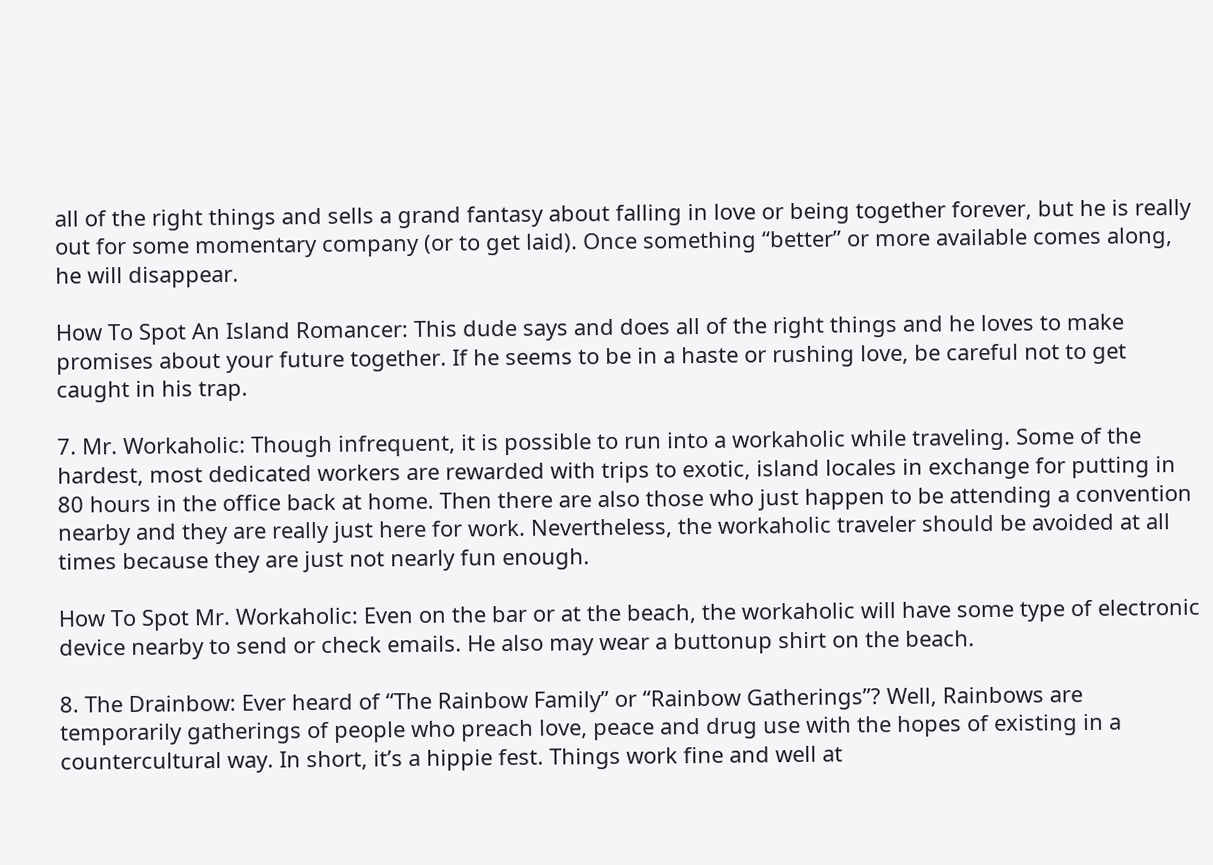all of the right things and sells a grand fantasy about falling in love or being together forever, but he is really out for some momentary company (or to get laid). Once something “better” or more available comes along, he will disappear.

How To Spot An Island Romancer: This dude says and does all of the right things and he loves to make promises about your future together. If he seems to be in a haste or rushing love, be careful not to get caught in his trap.

7. Mr. Workaholic: Though infrequent, it is possible to run into a workaholic while traveling. Some of the hardest, most dedicated workers are rewarded with trips to exotic, island locales in exchange for putting in 80 hours in the office back at home. Then there are also those who just happen to be attending a convention nearby and they are really just here for work. Nevertheless, the workaholic traveler should be avoided at all times because they are just not nearly fun enough.

How To Spot Mr. Workaholic: Even on the bar or at the beach, the workaholic will have some type of electronic device nearby to send or check emails. He also may wear a buttonup shirt on the beach.

8. The Drainbow: Ever heard of “The Rainbow Family” or “Rainbow Gatherings”? Well, Rainbows are temporarily gatherings of people who preach love, peace and drug use with the hopes of existing in a countercultural way. In short, it’s a hippie fest. Things work fine and well at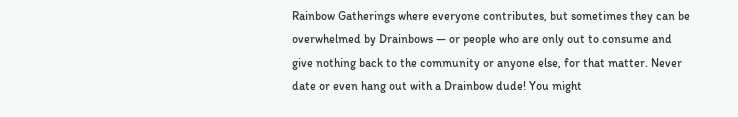Rainbow Gatherings where everyone contributes, but sometimes they can be overwhelmed by Drainbows — or people who are only out to consume and give nothing back to the community or anyone else, for that matter. Never date or even hang out with a Drainbow dude! You might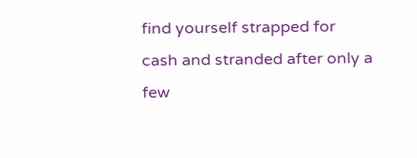find yourself strapped for cash and stranded after only a few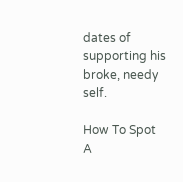dates of supporting his broke, needy self.

How To Spot A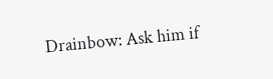Drainbow: Ask him if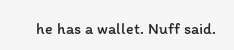he has a wallet. Nuff said.